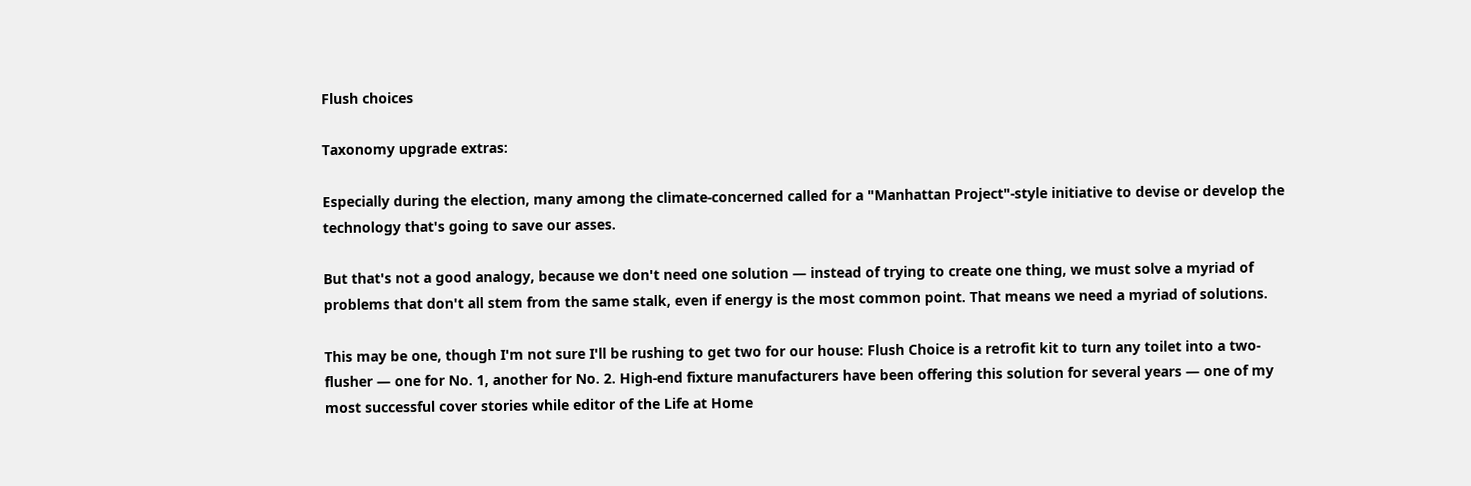Flush choices

Taxonomy upgrade extras:

Especially during the election, many among the climate-concerned called for a "Manhattan Project"-style initiative to devise or develop the technology that's going to save our asses.

But that's not a good analogy, because we don't need one solution — instead of trying to create one thing, we must solve a myriad of problems that don't all stem from the same stalk, even if energy is the most common point. That means we need a myriad of solutions.

This may be one, though I'm not sure I'll be rushing to get two for our house: Flush Choice is a retrofit kit to turn any toilet into a two-flusher — one for No. 1, another for No. 2. High-end fixture manufacturers have been offering this solution for several years — one of my most successful cover stories while editor of the Life at Home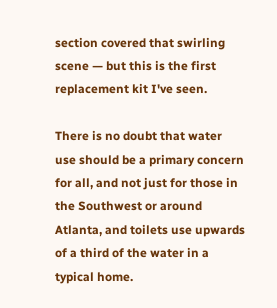section covered that swirling scene — but this is the first replacement kit I've seen.

There is no doubt that water use should be a primary concern for all, and not just for those in the Southwest or around Atlanta, and toilets use upwards of a third of the water in a typical home.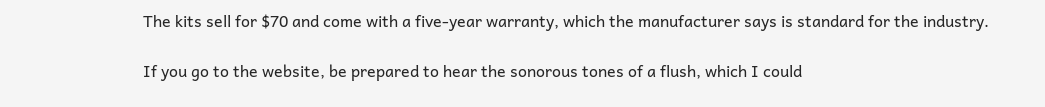The kits sell for $70 and come with a five-year warranty, which the manufacturer says is standard for the industry.

If you go to the website, be prepared to hear the sonorous tones of a flush, which I could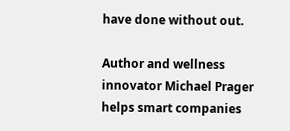have done without out.

Author and wellness innovator Michael Prager helps smart companies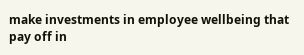make investments in employee wellbeing that pay off in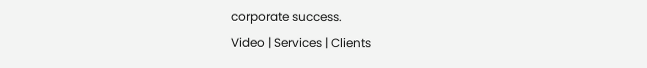corporate success.
Video | Services | Clients